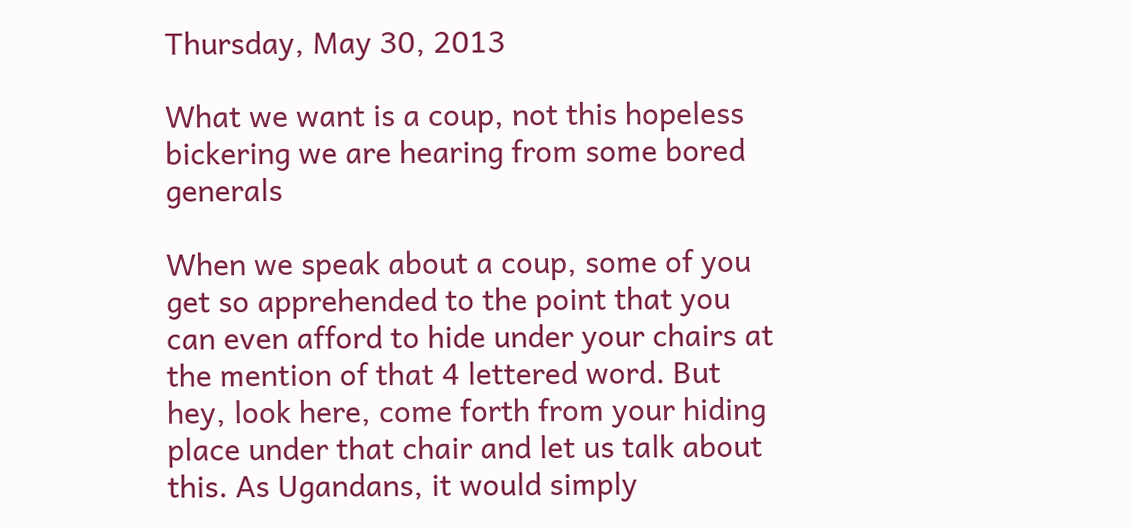Thursday, May 30, 2013

What we want is a coup, not this hopeless bickering we are hearing from some bored generals

When we speak about a coup, some of you get so apprehended to the point that you can even afford to hide under your chairs at the mention of that 4 lettered word. But hey, look here, come forth from your hiding place under that chair and let us talk about this. As Ugandans, it would simply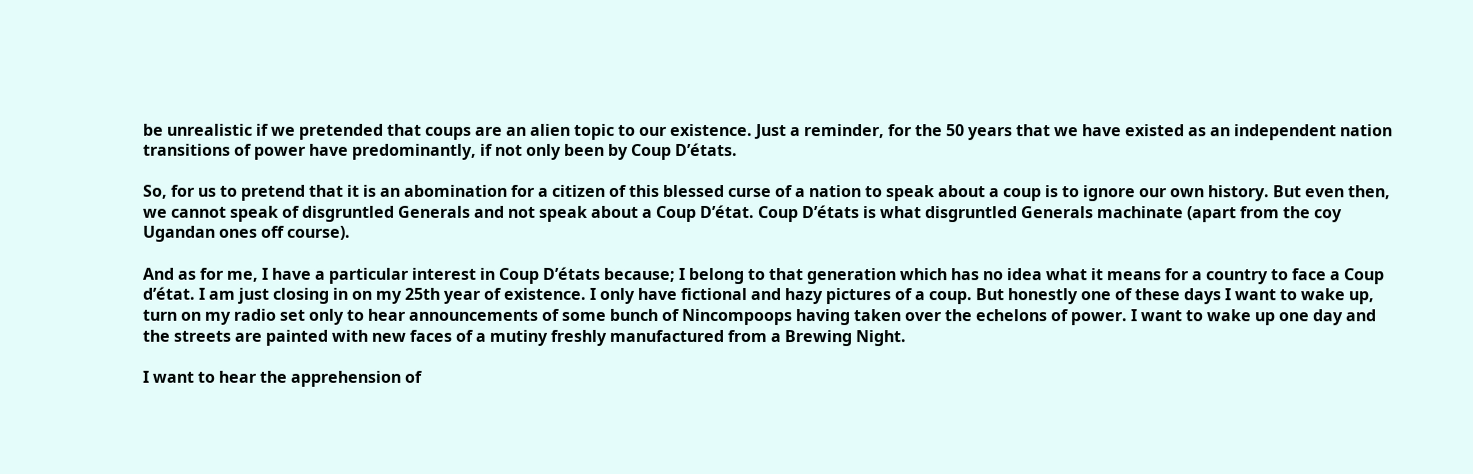be unrealistic if we pretended that coups are an alien topic to our existence. Just a reminder, for the 50 years that we have existed as an independent nation transitions of power have predominantly, if not only been by Coup D’états.

So, for us to pretend that it is an abomination for a citizen of this blessed curse of a nation to speak about a coup is to ignore our own history. But even then, we cannot speak of disgruntled Generals and not speak about a Coup D’état. Coup D’états is what disgruntled Generals machinate (apart from the coy Ugandan ones off course).

And as for me, I have a particular interest in Coup D’états because; I belong to that generation which has no idea what it means for a country to face a Coup d’état. I am just closing in on my 25th year of existence. I only have fictional and hazy pictures of a coup. But honestly one of these days I want to wake up, turn on my radio set only to hear announcements of some bunch of Nincompoops having taken over the echelons of power. I want to wake up one day and the streets are painted with new faces of a mutiny freshly manufactured from a Brewing Night.

I want to hear the apprehension of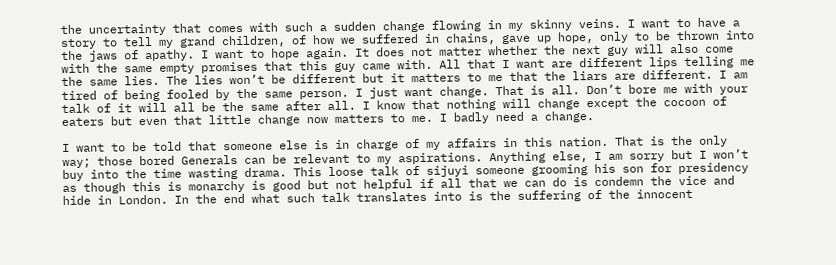the uncertainty that comes with such a sudden change flowing in my skinny veins. I want to have a story to tell my grand children, of how we suffered in chains, gave up hope, only to be thrown into the jaws of apathy. I want to hope again. It does not matter whether the next guy will also come with the same empty promises that this guy came with. All that I want are different lips telling me the same lies. The lies won’t be different but it matters to me that the liars are different. I am tired of being fooled by the same person. I just want change. That is all. Don’t bore me with your talk of it will all be the same after all. I know that nothing will change except the cocoon of eaters but even that little change now matters to me. I badly need a change.

I want to be told that someone else is in charge of my affairs in this nation. That is the only way; those bored Generals can be relevant to my aspirations. Anything else, I am sorry but I won’t buy into the time wasting drama. This loose talk of sijuyi someone grooming his son for presidency as though this is monarchy is good but not helpful if all that we can do is condemn the vice and hide in London. In the end what such talk translates into is the suffering of the innocent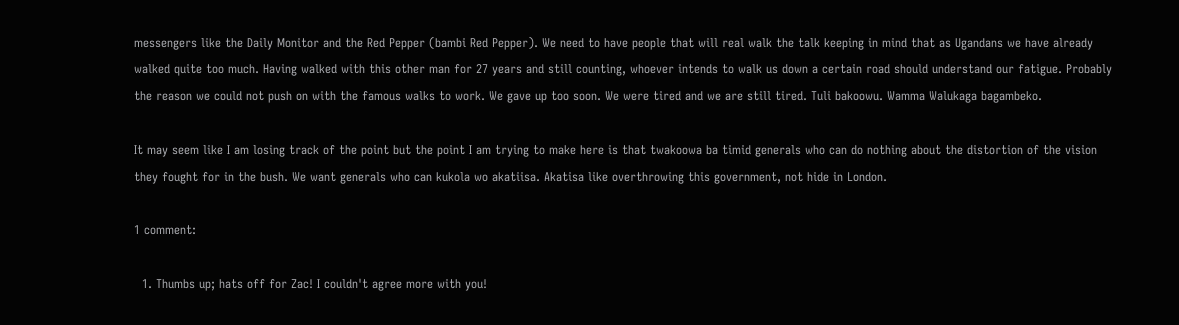messengers like the Daily Monitor and the Red Pepper (bambi Red Pepper). We need to have people that will real walk the talk keeping in mind that as Ugandans we have already walked quite too much. Having walked with this other man for 27 years and still counting, whoever intends to walk us down a certain road should understand our fatigue. Probably the reason we could not push on with the famous walks to work. We gave up too soon. We were tired and we are still tired. Tuli bakoowu. Wamma Walukaga bagambeko.

It may seem like I am losing track of the point but the point I am trying to make here is that twakoowa ba timid generals who can do nothing about the distortion of the vision they fought for in the bush. We want generals who can kukola wo akatiisa. Akatisa like overthrowing this government, not hide in London.

1 comment:

  1. Thumbs up; hats off for Zac! I couldn't agree more with you!